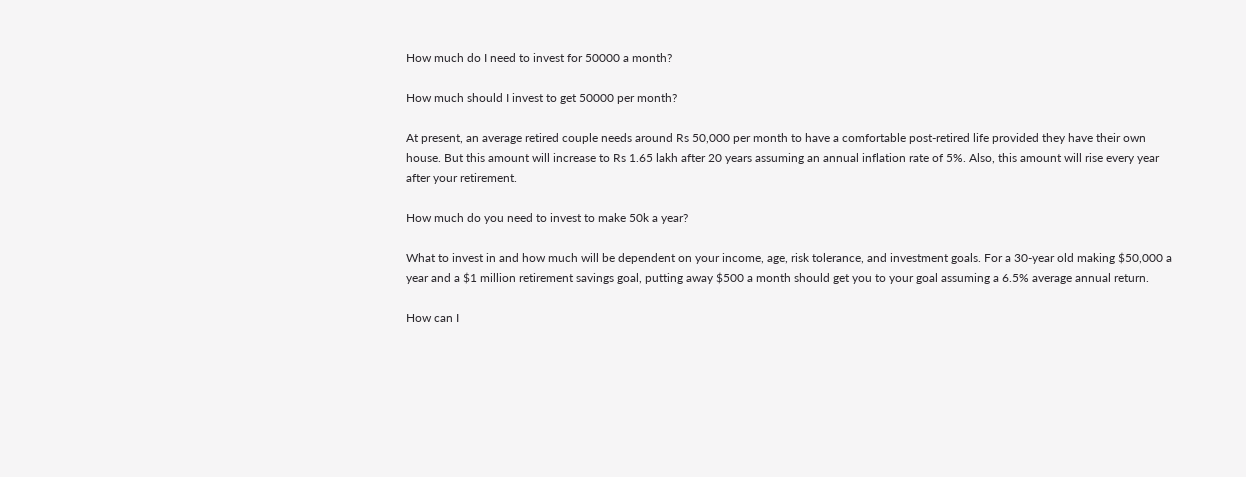How much do I need to invest for 50000 a month?

How much should I invest to get 50000 per month?

At present, an average retired couple needs around Rs 50,000 per month to have a comfortable post-retired life provided they have their own house. But this amount will increase to Rs 1.65 lakh after 20 years assuming an annual inflation rate of 5%. Also, this amount will rise every year after your retirement.

How much do you need to invest to make 50k a year?

What to invest in and how much will be dependent on your income, age, risk tolerance, and investment goals. For a 30-year old making $50,000 a year and a $1 million retirement savings goal, putting away $500 a month should get you to your goal assuming a 6.5% average annual return.

How can I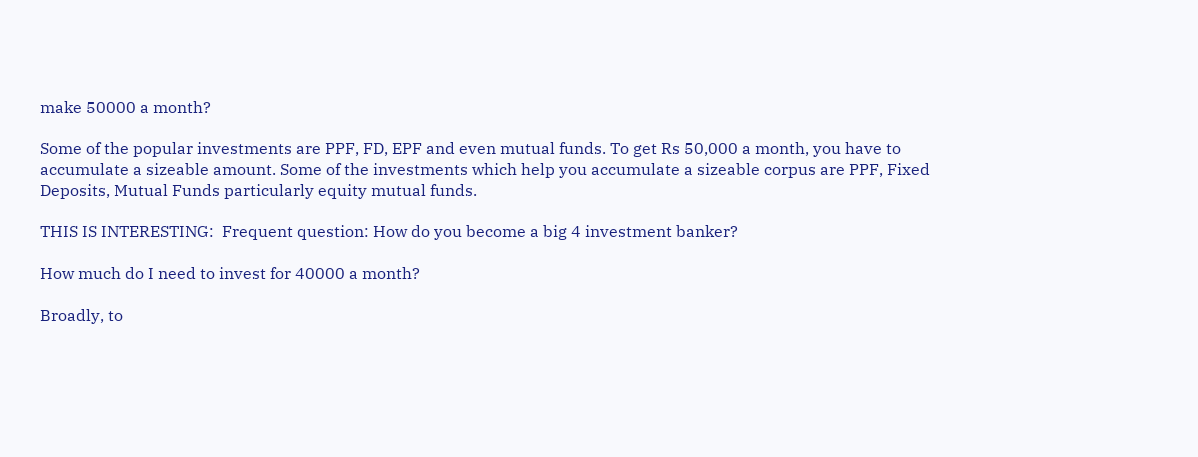make 50000 a month?

Some of the popular investments are PPF, FD, EPF and even mutual funds. To get Rs 50,000 a month, you have to accumulate a sizeable amount. Some of the investments which help you accumulate a sizeable corpus are PPF, Fixed Deposits, Mutual Funds particularly equity mutual funds.

THIS IS INTERESTING:  Frequent question: How do you become a big 4 investment banker?

How much do I need to invest for 40000 a month?

Broadly, to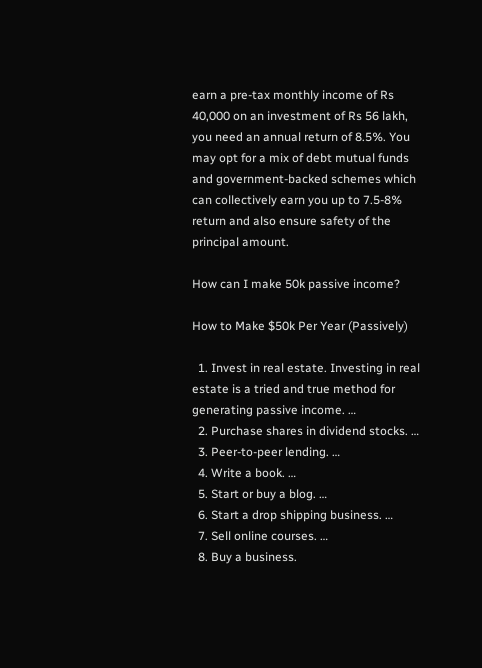earn a pre-tax monthly income of Rs 40,000 on an investment of Rs 56 lakh, you need an annual return of 8.5%. You may opt for a mix of debt mutual funds and government-backed schemes which can collectively earn you up to 7.5-8% return and also ensure safety of the principal amount.

How can I make 50k passive income?

How to Make $50k Per Year (Passively)

  1. Invest in real estate. Investing in real estate is a tried and true method for generating passive income. …
  2. Purchase shares in dividend stocks. …
  3. Peer-to-peer lending. …
  4. Write a book. …
  5. Start or buy a blog. …
  6. Start a drop shipping business. …
  7. Sell online courses. …
  8. Buy a business.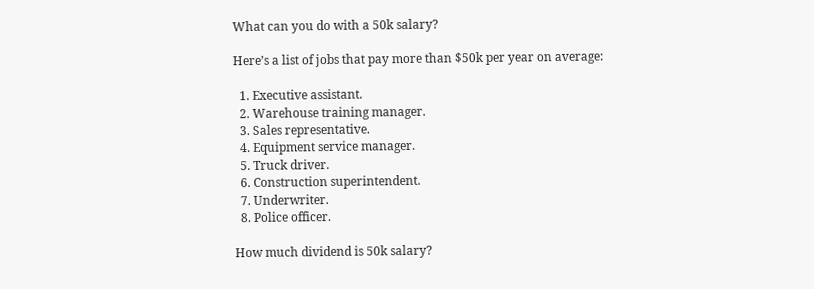What can you do with a 50k salary?

Here’s a list of jobs that pay more than $50k per year on average:

  1. Executive assistant.
  2. Warehouse training manager.
  3. Sales representative.
  4. Equipment service manager.
  5. Truck driver.
  6. Construction superintendent.
  7. Underwriter.
  8. Police officer.

How much dividend is 50k salary?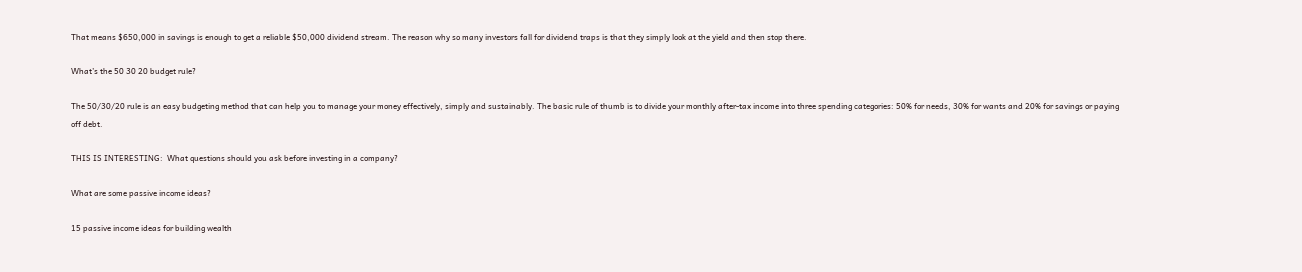That means $650,000 in savings is enough to get a reliable $50,000 dividend stream. The reason why so many investors fall for dividend traps is that they simply look at the yield and then stop there.

What’s the 50 30 20 budget rule?

The 50/30/20 rule is an easy budgeting method that can help you to manage your money effectively, simply and sustainably. The basic rule of thumb is to divide your monthly after-tax income into three spending categories: 50% for needs, 30% for wants and 20% for savings or paying off debt.

THIS IS INTERESTING:  What questions should you ask before investing in a company?

What are some passive income ideas?

15 passive income ideas for building wealth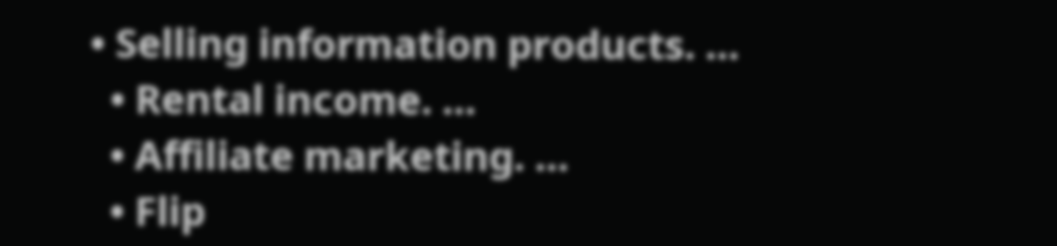• Selling information products. …
  • Rental income. …
  • Affiliate marketing. …
  • Flip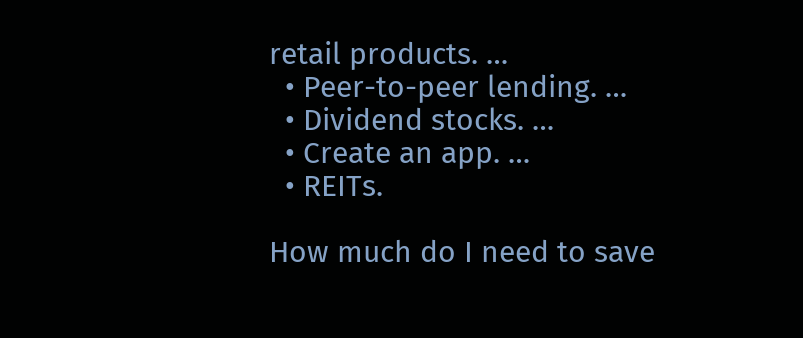retail products. …
  • Peer-to-peer lending. …
  • Dividend stocks. …
  • Create an app. …
  • REITs.

How much do I need to save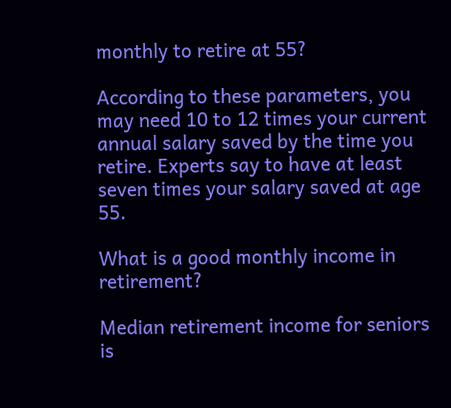monthly to retire at 55?

According to these parameters, you may need 10 to 12 times your current annual salary saved by the time you retire. Experts say to have at least seven times your salary saved at age 55.

What is a good monthly income in retirement?

Median retirement income for seniors is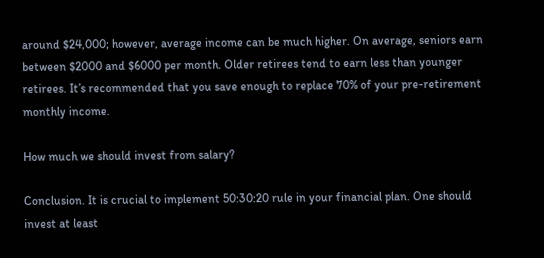around $24,000; however, average income can be much higher. On average, seniors earn between $2000 and $6000 per month. Older retirees tend to earn less than younger retirees. It’s recommended that you save enough to replace 70% of your pre-retirement monthly income.

How much we should invest from salary?

Conclusion. It is crucial to implement 50:30:20 rule in your financial plan. One should invest at least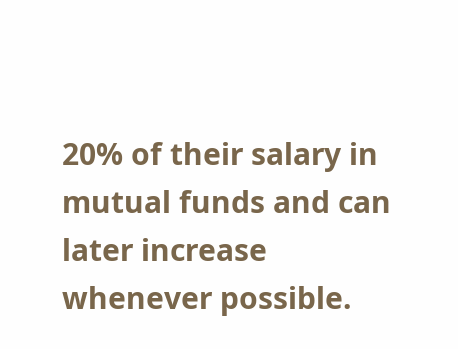20% of their salary in mutual funds and can later increase whenever possible.